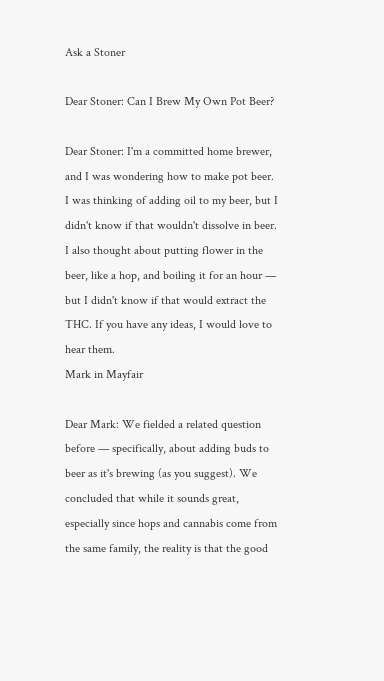Ask a Stoner

Dear Stoner: Can I Brew My Own Pot Beer?

Dear Stoner: I'm a committed home brewer, and I was wondering how to make pot beer. I was thinking of adding oil to my beer, but I didn't know if that wouldn't dissolve in beer. I also thought about putting flower in the beer, like a hop, and boiling it for an hour — but I didn't know if that would extract the THC. If you have any ideas, I would love to hear them.
Mark in Mayfair

Dear Mark: We fielded a related question before — specifically, about adding buds to beer as it's brewing (as you suggest). We concluded that while it sounds great, especially since hops and cannabis come from the same family, the reality is that the good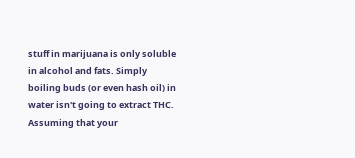stuff in marijuana is only soluble in alcohol and fats. Simply boiling buds (or even hash oil) in water isn't going to extract THC. Assuming that your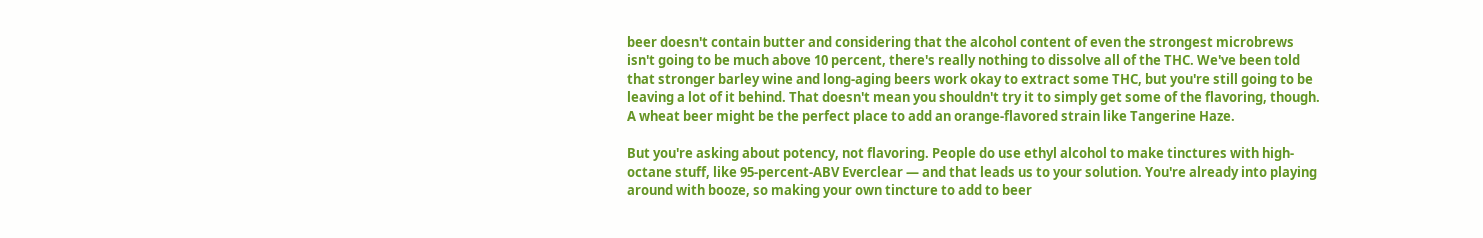beer doesn't contain butter and considering that the alcohol content of even the strongest microbrews isn't going to be much above 10 percent, there's really nothing to dissolve all of the THC. We've been told that stronger barley wine and long-aging beers work okay to extract some THC, but you're still going to be leaving a lot of it behind. That doesn't mean you shouldn't try it to simply get some of the flavoring, though. A wheat beer might be the perfect place to add an orange-flavored strain like Tangerine Haze.

But you're asking about potency, not flavoring. People do use ethyl alcohol to make tinctures with high-octane stuff, like 95-percent-ABV Everclear — and that leads us to your solution. You're already into playing around with booze, so making your own tincture to add to beer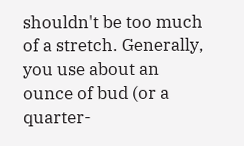shouldn't be too much of a stretch. Generally, you use about an ounce of bud (or a quarter-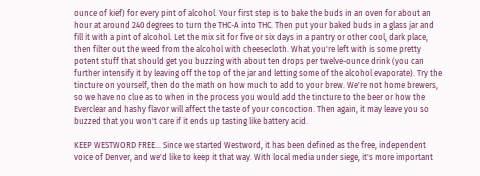ounce of kief) for every pint of alcohol. Your first step is to bake the buds in an oven for about an hour at around 240 degrees to turn the THC-A into THC. Then put your baked buds in a glass jar and fill it with a pint of alcohol. Let the mix sit for five or six days in a pantry or other cool, dark place, then filter out the weed from the alcohol with cheesecloth. What you're left with is some pretty potent stuff that should get you buzzing with about ten drops per twelve-ounce drink (you can further intensify it by leaving off the top of the jar and letting some of the alcohol evaporate). Try the tincture on yourself, then do the math on how much to add to your brew. We're not home brewers, so we have no clue as to when in the process you would add the tincture to the beer or how the Everclear and hashy flavor will affect the taste of your concoction. Then again, it may leave you so buzzed that you won't care if it ends up tasting like battery acid.

KEEP WESTWORD FREE... Since we started Westword, it has been defined as the free, independent voice of Denver, and we'd like to keep it that way. With local media under siege, it's more important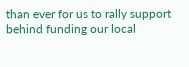than ever for us to rally support behind funding our local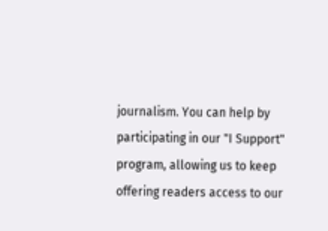journalism. You can help by participating in our "I Support" program, allowing us to keep offering readers access to our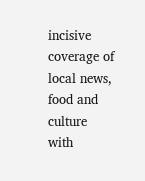incisive coverage of local news, food and culture with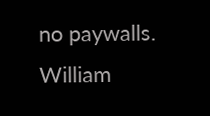no paywalls.
William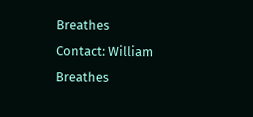Breathes
Contact: William Breathes